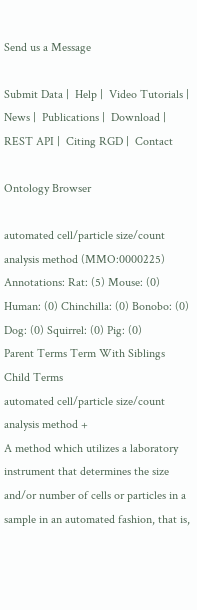Send us a Message

Submit Data |  Help |  Video Tutorials |  News |  Publications |  Download |  REST API |  Citing RGD |  Contact

Ontology Browser

automated cell/particle size/count analysis method (MMO:0000225)
Annotations: Rat: (5) Mouse: (0) Human: (0) Chinchilla: (0) Bonobo: (0) Dog: (0) Squirrel: (0) Pig: (0)
Parent Terms Term With Siblings Child Terms
automated cell/particle size/count analysis method +
A method which utilizes a laboratory instrument that determines the size and/or number of cells or particles in a sample in an automated fashion, that is,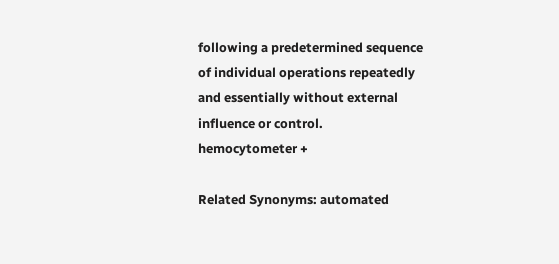following a predetermined sequence of individual operations repeatedly and essentially without external influence or control.
hemocytometer +

Related Synonyms: automated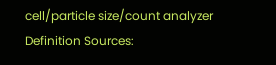cell/particle size/count analyzer
Definition Sources: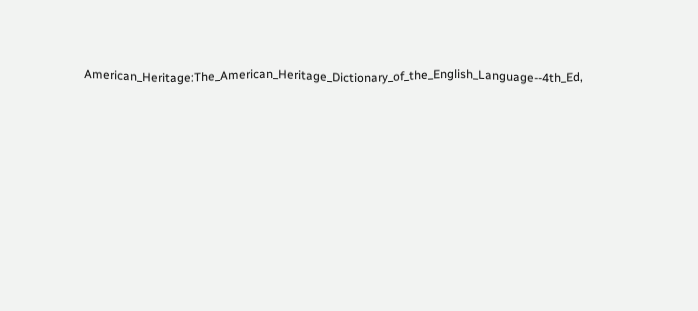American_Heritage:The_American_Heritage_Dictionary_of_the_English_Language--4th_Ed,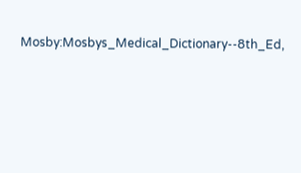Mosby:Mosbys_Medical_Dictionary--8th_Ed,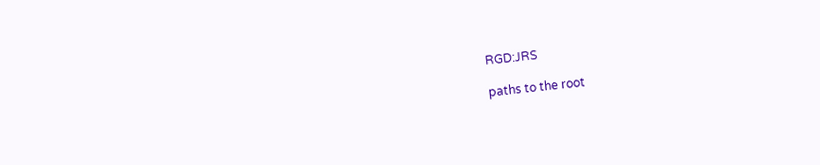RGD:JRS

paths to the root